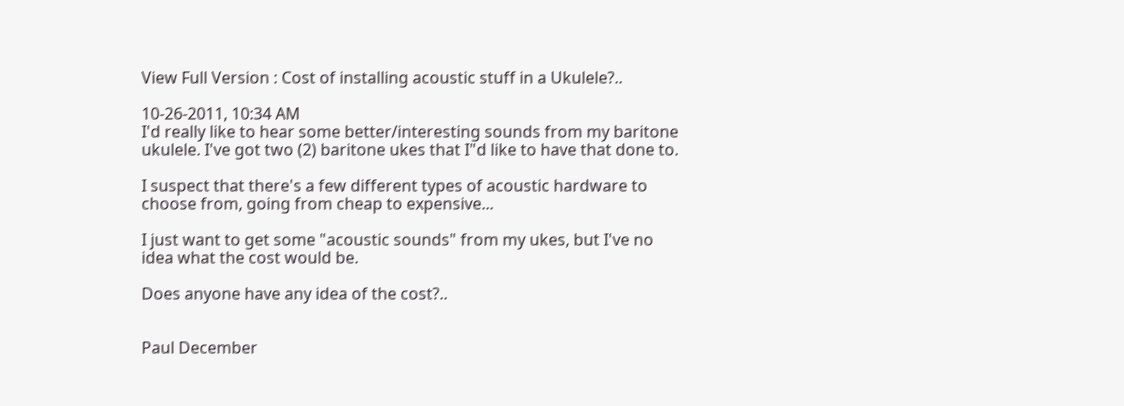View Full Version : Cost of installing acoustic stuff in a Ukulele?..

10-26-2011, 10:34 AM
I'd really like to hear some better/interesting sounds from my baritone
ukulele. I've got two (2) baritone ukes that I"d like to have that done to.

I suspect that there's a few different types of acoustic hardware to
choose from, going from cheap to expensive...

I just want to get some "acoustic sounds" from my ukes, but I've no
idea what the cost would be.

Does anyone have any idea of the cost?..


Paul December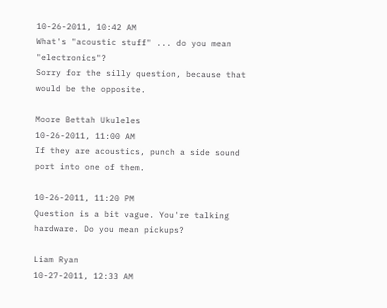10-26-2011, 10:42 AM
What's "acoustic stuff" ... do you mean "electronics"?
Sorry for the silly question, because that would be the opposite.

Moore Bettah Ukuleles
10-26-2011, 11:00 AM
If they are acoustics, punch a side sound port into one of them.

10-26-2011, 11:20 PM
Question is a bit vague. You're talking hardware. Do you mean pickups?

Liam Ryan
10-27-2011, 12:33 AM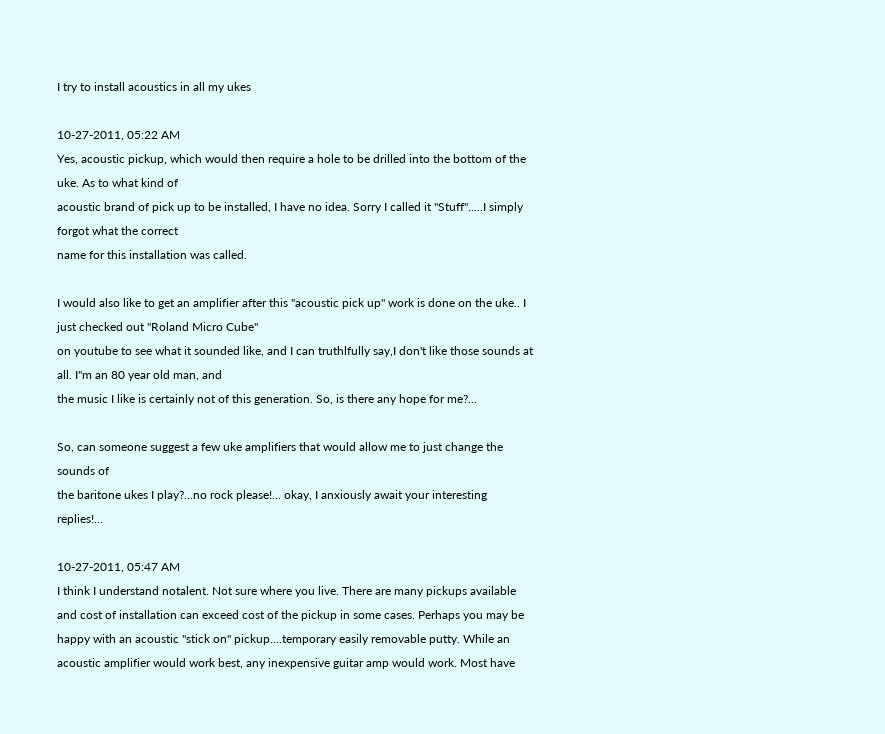I try to install acoustics in all my ukes

10-27-2011, 05:22 AM
Yes, acoustic pickup, which would then require a hole to be drilled into the bottom of the uke. As to what kind of
acoustic brand of pick up to be installed, I have no idea. Sorry I called it "Stuff".....I simply forgot what the correct
name for this installation was called.

I would also like to get an amplifier after this "acoustic pick up" work is done on the uke.. I just checked out "Roland Micro Cube"
on youtube to see what it sounded like, and I can truthlfully say,I don't like those sounds at all. I"m an 80 year old man, and
the music I like is certainly not of this generation. So, is there any hope for me?...

So, can someone suggest a few uke amplifiers that would allow me to just change the sounds of
the baritone ukes I play?...no rock please!... okay, I anxiously await your interesting replies!...

10-27-2011, 05:47 AM
I think I understand notalent. Not sure where you live. There are many pickups available and cost of installation can exceed cost of the pickup in some cases. Perhaps you may be happy with an acoustic "stick on" pickup....temporary easily removable putty. While an acoustic amplifier would work best, any inexpensive guitar amp would work. Most have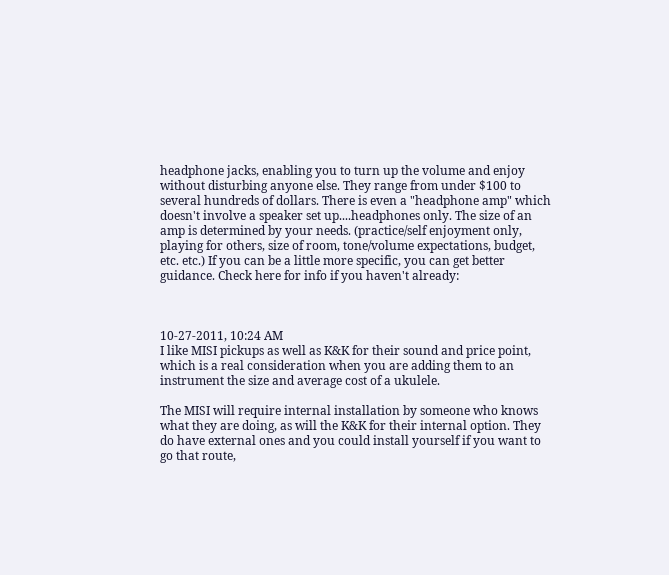headphone jacks, enabling you to turn up the volume and enjoy without disturbing anyone else. They range from under $100 to several hundreds of dollars. There is even a "headphone amp" which doesn't involve a speaker set up....headphones only. The size of an amp is determined by your needs. (practice/self enjoyment only, playing for others, size of room, tone/volume expectations, budget, etc. etc.) If you can be a little more specific, you can get better guidance. Check here for info if you haven't already:



10-27-2011, 10:24 AM
I like MISI pickups as well as K&K for their sound and price point, which is a real consideration when you are adding them to an instrument the size and average cost of a ukulele.

The MISI will require internal installation by someone who knows what they are doing, as will the K&K for their internal option. They do have external ones and you could install yourself if you want to go that route,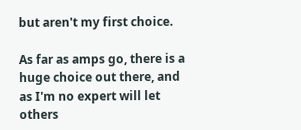but aren't my first choice.

As far as amps go, there is a huge choice out there, and as I'm no expert will let others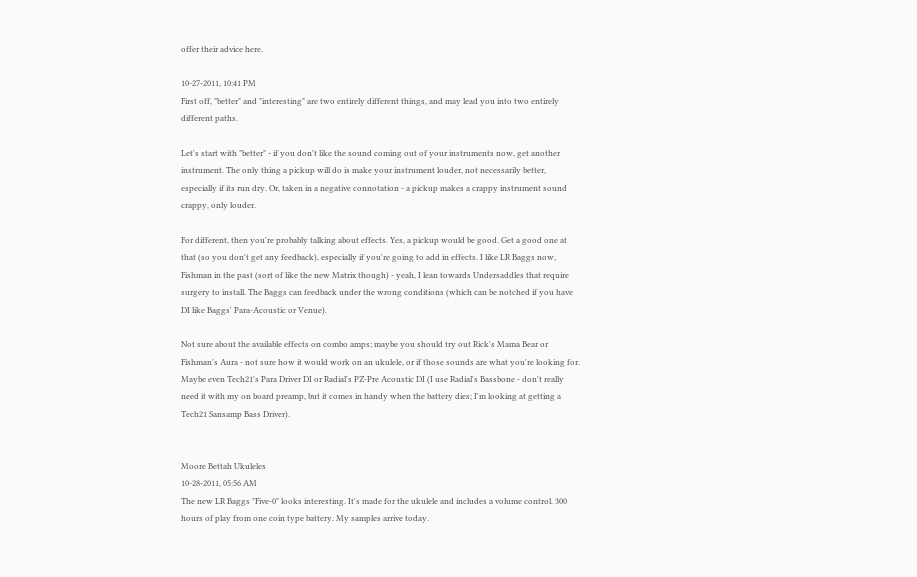offer their advice here.

10-27-2011, 10:41 PM
First off, "better" and "interesting" are two entirely different things, and may lead you into two entirely different paths.

Let's start with "better" - if you don't like the sound coming out of your instruments now, get another instrument. The only thing a pickup will do is make your instrument louder, not necessarily better, especially if its run dry. Or, taken in a negative connotation - a pickup makes a crappy instrument sound crappy, only louder.

For different, then you're probably talking about effects. Yes, a pickup would be good. Get a good one at that (so you don't get any feedback), especially if you're going to add in effects. I like LR Baggs now, Fishman in the past (sort of like the new Matrix though) - yeah, I lean towards Undersaddles that require surgery to install. The Baggs can feedback under the wrong conditions (which can be notched if you have DI like Baggs' Para-Acoustic or Venue).

Not sure about the available effects on combo amps; maybe you should try out Rick's Mama Bear or Fishman's Aura - not sure how it would work on an ukulele, or if those sounds are what you're looking for. Maybe even Tech21's Para Driver DI or Radial's PZ-Pre Acoustic DI (I use Radial's Bassbone - don't really need it with my on board preamp, but it comes in handy when the battery dies; I'm looking at getting a Tech21 Sansamp Bass Driver).


Moore Bettah Ukuleles
10-28-2011, 05:56 AM
The new LR Baggs "Five-0" looks interesting. It's made for the ukulele and includes a volume control. 300 hours of play from one coin type battery. My samples arrive today.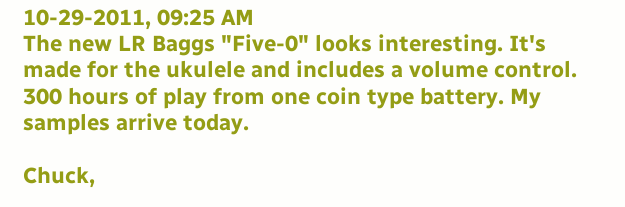10-29-2011, 09:25 AM
The new LR Baggs "Five-0" looks interesting. It's made for the ukulele and includes a volume control. 300 hours of play from one coin type battery. My samples arrive today.

Chuck,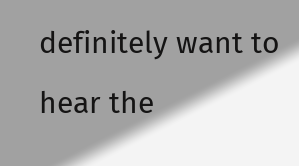definitely want to hear the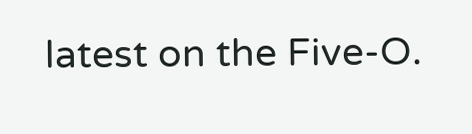latest on the Five-O.